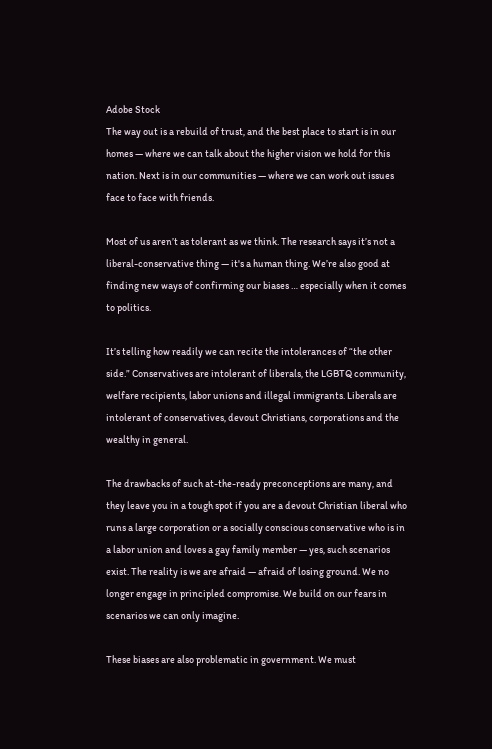Adobe Stock
The way out is a rebuild of trust, and the best place to start is in our homes — where we can talk about the higher vision we hold for this nation. Next is in our communities — where we can work out issues face to face with friends.

Most of us aren’t as tolerant as we think. The research says it’s not a liberal-conservative thing — it's a human thing. We’re also good at finding new ways of confirming our biases … especially when it comes to politics.

It’s telling how readily we can recite the intolerances of “the other side.” Conservatives are intolerant of liberals, the LGBTQ community, welfare recipients, labor unions and illegal immigrants. Liberals are intolerant of conservatives, devout Christians, corporations and the wealthy in general.

The drawbacks of such at-the-ready preconceptions are many, and they leave you in a tough spot if you are a devout Christian liberal who runs a large corporation or a socially conscious conservative who is in a labor union and loves a gay family member — yes, such scenarios exist. The reality is we are afraid — afraid of losing ground. We no longer engage in principled compromise. We build on our fears in scenarios we can only imagine.

These biases are also problematic in government. We must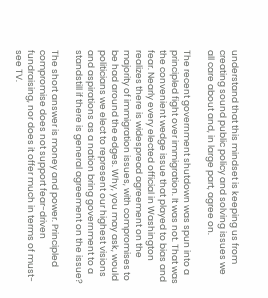understand that this mindset is keeping us from creating sound public policy and solving issues we all care about and, in large part, agree on.

The recent government shutdown was spun into a principled fight over immigration. It was not. That was the convenient wedge issue that played to bias and fear. Nearly every elected official in Washington realizes there is widespread agreement on the majority of immigration issues, with compromises to be had around the edges. Why, you may ask, would politicians we elect to represent our highest visions and aspirations as a nation bring government to a standstill if there is general agreement on the issue?

The short answer is money and power. Principled compromise does not support fear-driven fundraising, nor does it offer much in terms of must-see TV.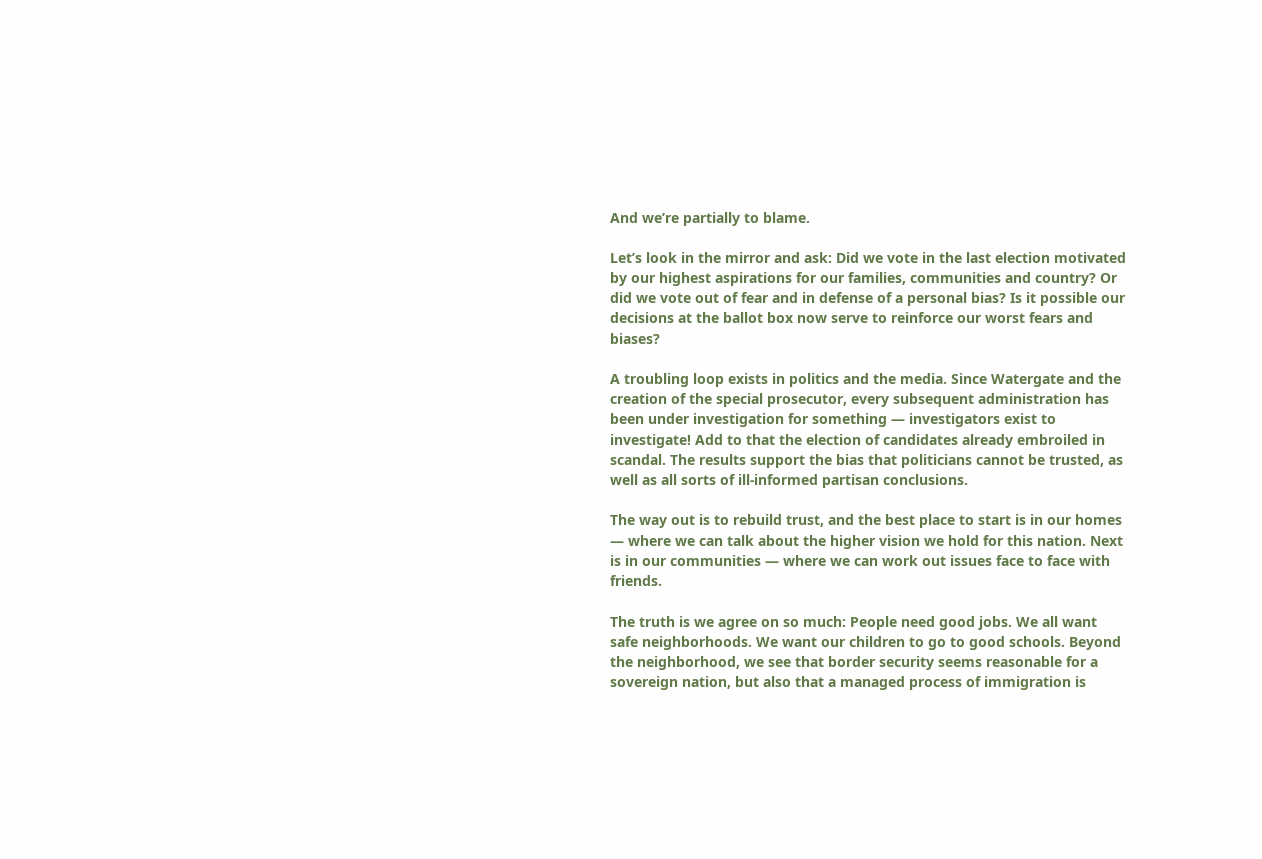And we’re partially to blame.

Let’s look in the mirror and ask: Did we vote in the last election motivated by our highest aspirations for our families, communities and country? Or did we vote out of fear and in defense of a personal bias? Is it possible our decisions at the ballot box now serve to reinforce our worst fears and biases?

A troubling loop exists in politics and the media. Since Watergate and the creation of the special prosecutor, every subsequent administration has been under investigation for something — investigators exist to investigate! Add to that the election of candidates already embroiled in scandal. The results support the bias that politicians cannot be trusted, as well as all sorts of ill-informed partisan conclusions.

The way out is to rebuild trust, and the best place to start is in our homes — where we can talk about the higher vision we hold for this nation. Next is in our communities — where we can work out issues face to face with friends.

The truth is we agree on so much: People need good jobs. We all want safe neighborhoods. We want our children to go to good schools. Beyond the neighborhood, we see that border security seems reasonable for a sovereign nation, but also that a managed process of immigration is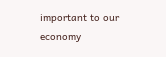important to our economy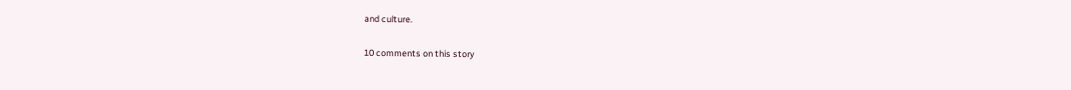and culture.

10 comments on this story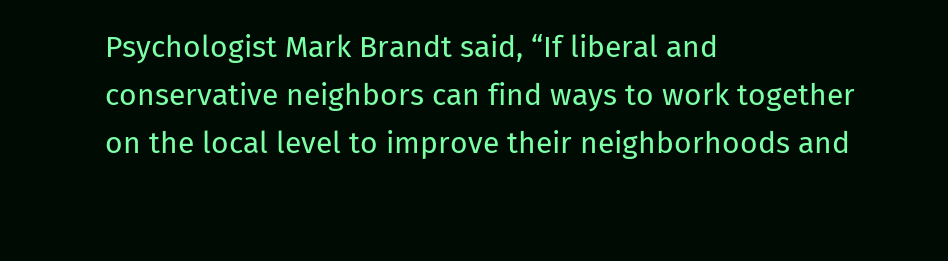Psychologist Mark Brandt said, “If liberal and conservative neighbors can find ways to work together on the local level to improve their neighborhoods and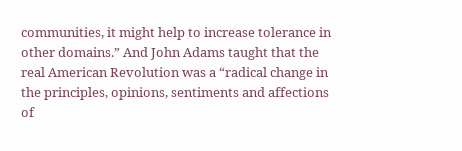communities, it might help to increase tolerance in other domains.” And John Adams taught that the real American Revolution was a “radical change in the principles, opinions, sentiments and affections of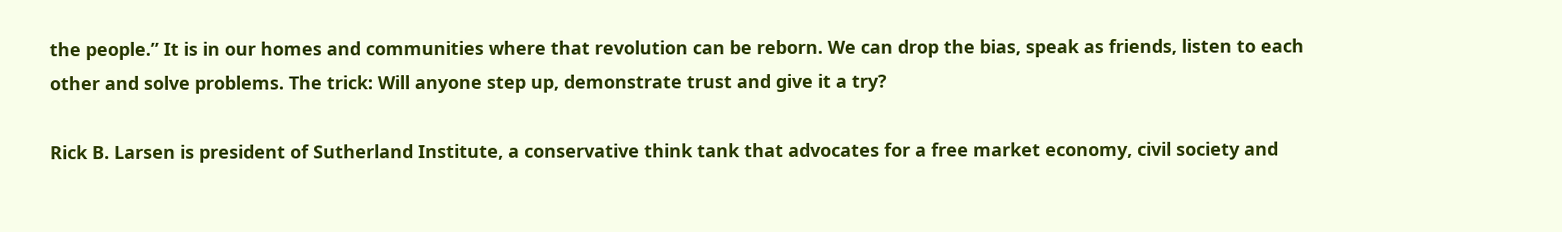the people.” It is in our homes and communities where that revolution can be reborn. We can drop the bias, speak as friends, listen to each other and solve problems. The trick: Will anyone step up, demonstrate trust and give it a try?

Rick B. Larsen is president of Sutherland Institute, a conservative think tank that advocates for a free market economy, civil society and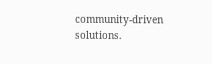community-driven solutions.